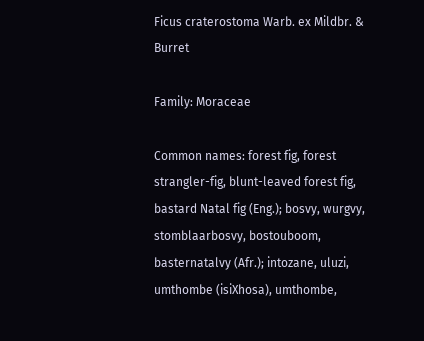Ficus craterostoma Warb. ex Mildbr. & Burret

Family: Moraceae

Common names: forest fig, forest strangler-fig, blunt-leaved forest fig, bastard Natal fig (Eng.); bosvy, wurgvy, stomblaarbosvy, bostouboom, basternatalvy (Afr.); intozane, uluzi, umthombe (isiXhosa), umthombe,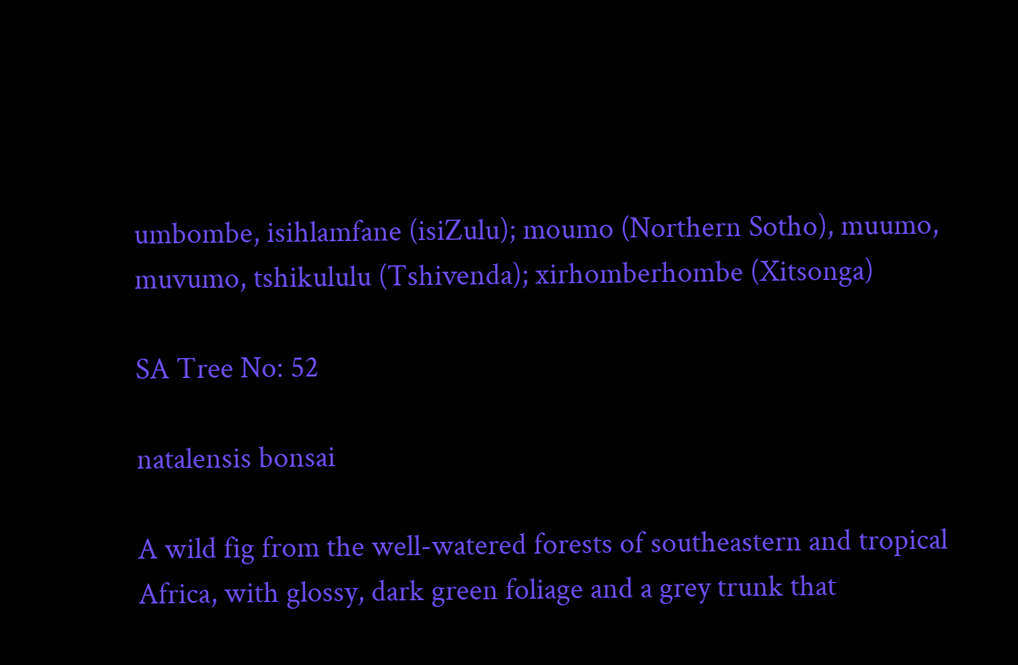umbombe, isihlamfane (isiZulu); moumo (Northern Sotho), muumo, muvumo, tshikululu (Tshivenda); xirhomberhombe (Xitsonga)

SA Tree No: 52

natalensis bonsai

A wild fig from the well-watered forests of southeastern and tropical Africa, with glossy, dark green foliage and a grey trunk that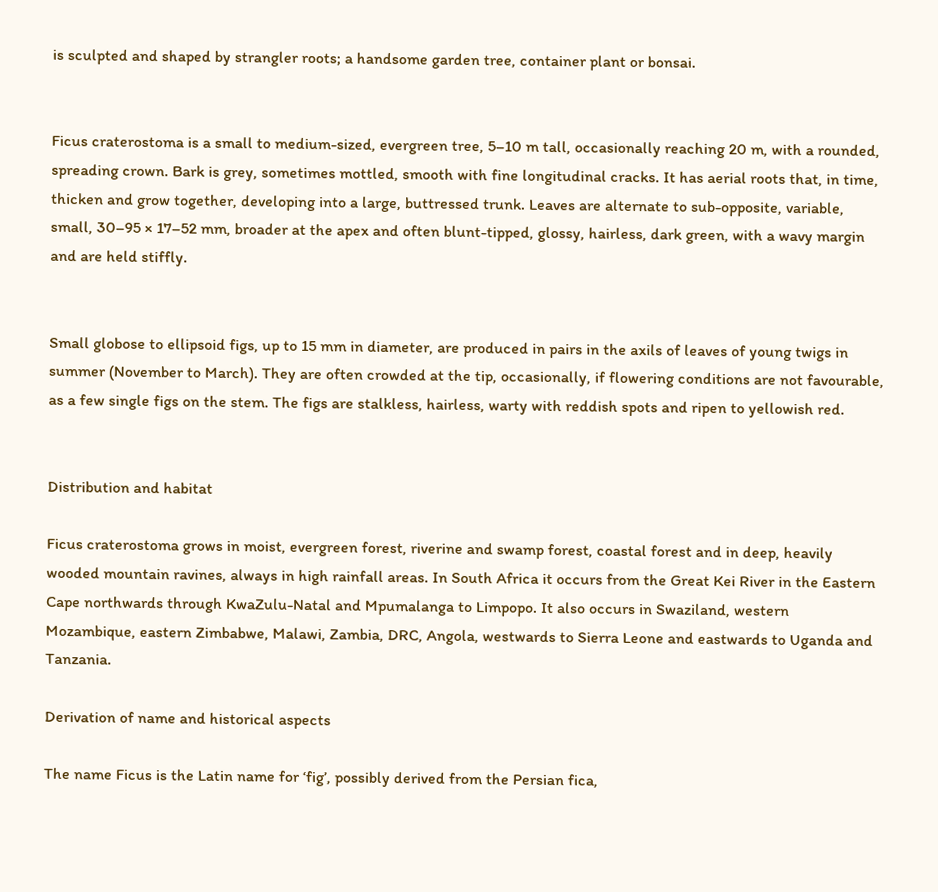is sculpted and shaped by strangler roots; a handsome garden tree, container plant or bonsai.


Ficus craterostoma is a small to medium-sized, evergreen tree, 5–10 m tall, occasionally reaching 20 m, with a rounded, spreading crown. Bark is grey, sometimes mottled, smooth with fine longitudinal cracks. It has aerial roots that, in time, thicken and grow together, developing into a large, buttressed trunk. Leaves are alternate to sub-opposite, variable, small, 30–95 × 17–52 mm, broader at the apex and often blunt-tipped, glossy, hairless, dark green, with a wavy margin and are held stiffly.


Small globose to ellipsoid figs, up to 15 mm in diameter, are produced in pairs in the axils of leaves of young twigs in summer (November to March). They are often crowded at the tip, occasionally, if flowering conditions are not favourable, as a few single figs on the stem. The figs are stalkless, hairless, warty with reddish spots and ripen to yellowish red.


Distribution and habitat

Ficus craterostoma grows in moist, evergreen forest, riverine and swamp forest, coastal forest and in deep, heavily wooded mountain ravines, always in high rainfall areas. In South Africa it occurs from the Great Kei River in the Eastern Cape northwards through KwaZulu-Natal and Mpumalanga to Limpopo. It also occurs in Swaziland, western Mozambique, eastern Zimbabwe, Malawi, Zambia, DRC, Angola, westwards to Sierra Leone and eastwards to Uganda and Tanzania.

Derivation of name and historical aspects

The name Ficus is the Latin name for ‘fig’, possibly derived from the Persian fica,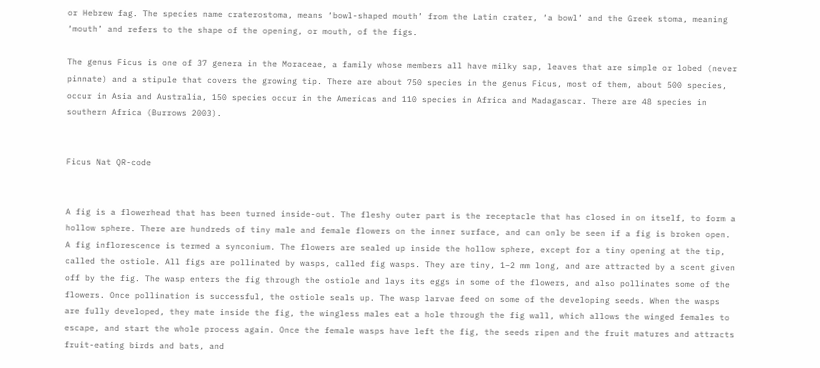or Hebrew fag. The species name craterostoma, means ‘bowl-shaped mouth’ from the Latin crater, ‘a bowl’ and the Greek stoma, meaning ‘mouth’ and refers to the shape of the opening, or mouth, of the figs.

The genus Ficus is one of 37 genera in the Moraceae, a family whose members all have milky sap, leaves that are simple or lobed (never pinnate) and a stipule that covers the growing tip. There are about 750 species in the genus Ficus, most of them, about 500 species, occur in Asia and Australia, 150 species occur in the Americas and 110 species in Africa and Madagascar. There are 48 species in southern Africa (Burrows 2003).


Ficus Nat QR-code


A fig is a flowerhead that has been turned inside-out. The fleshy outer part is the receptacle that has closed in on itself, to form a hollow sphere. There are hundreds of tiny male and female flowers on the inner surface, and can only be seen if a fig is broken open. A fig inflorescence is termed a synconium. The flowers are sealed up inside the hollow sphere, except for a tiny opening at the tip, called the ostiole. All figs are pollinated by wasps, called fig wasps. They are tiny, 1–2 mm long, and are attracted by a scent given off by the fig. The wasp enters the fig through the ostiole and lays its eggs in some of the flowers, and also pollinates some of the flowers. Once pollination is successful, the ostiole seals up. The wasp larvae feed on some of the developing seeds. When the wasps are fully developed, they mate inside the fig, the wingless males eat a hole through the fig wall, which allows the winged females to escape, and start the whole process again. Once the female wasps have left the fig, the seeds ripen and the fruit matures and attracts fruit-eating birds and bats, and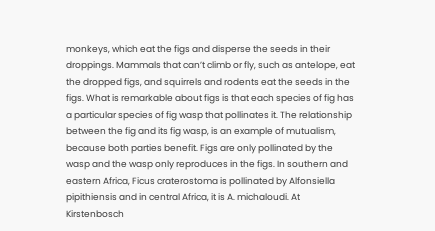monkeys, which eat the figs and disperse the seeds in their droppings. Mammals that can’t climb or fly, such as antelope, eat the dropped figs, and squirrels and rodents eat the seeds in the figs. What is remarkable about figs is that each species of fig has a particular species of fig wasp that pollinates it. The relationship between the fig and its fig wasp, is an example of mutualism, because both parties benefit. Figs are only pollinated by the wasp and the wasp only reproduces in the figs. In southern and eastern Africa, Ficus craterostoma is pollinated by Alfonsiella pipithiensis and in central Africa, it is A. michaloudi. At Kirstenbosch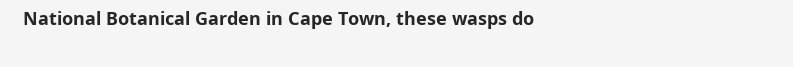National Botanical Garden in Cape Town, these wasps do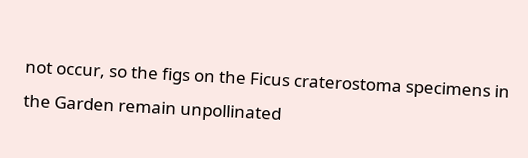not occur, so the figs on the Ficus craterostoma specimens in the Garden remain unpollinated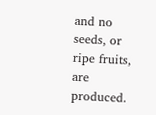and no seeds, or ripe fruits, are produced.